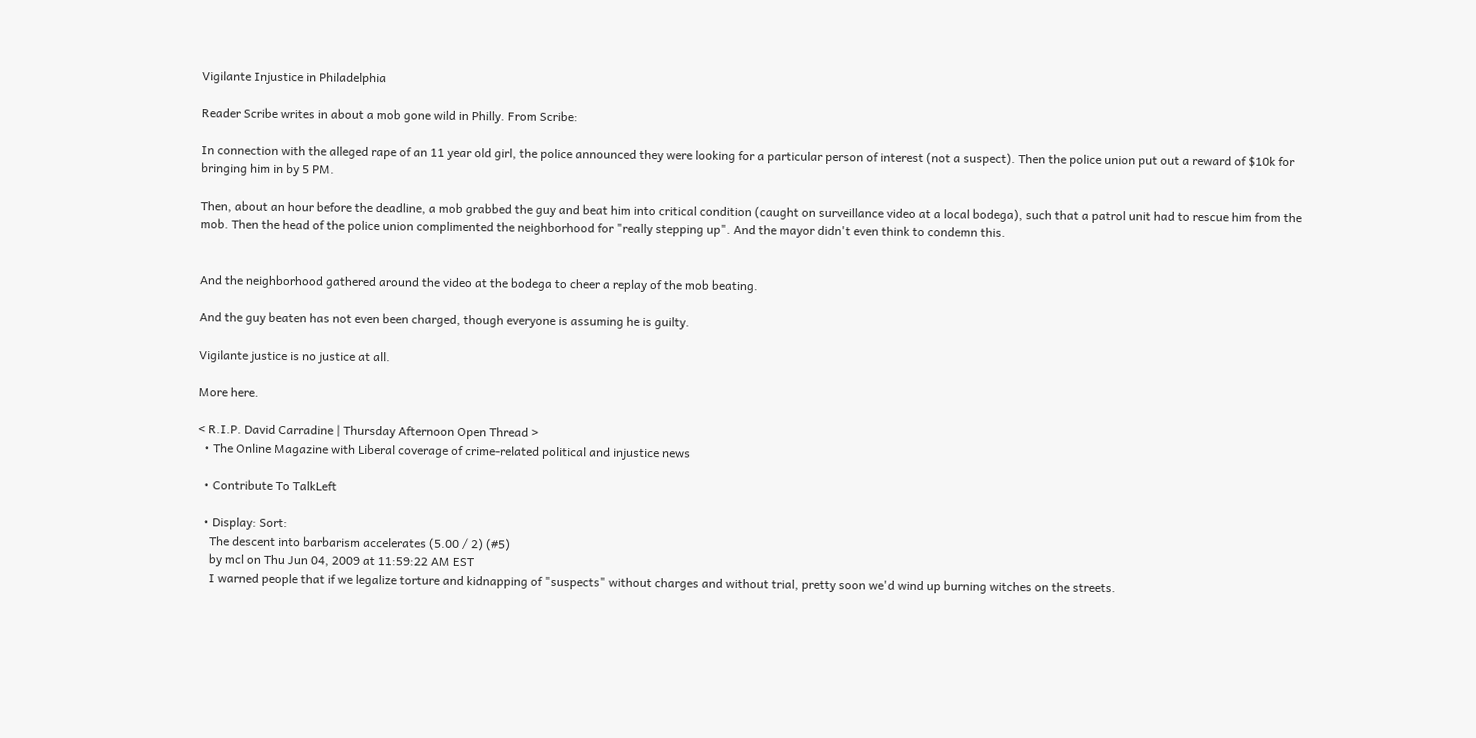Vigilante Injustice in Philadelphia

Reader Scribe writes in about a mob gone wild in Philly. From Scribe:

In connection with the alleged rape of an 11 year old girl, the police announced they were looking for a particular person of interest (not a suspect). Then the police union put out a reward of $10k for bringing him in by 5 PM.

Then, about an hour before the deadline, a mob grabbed the guy and beat him into critical condition (caught on surveillance video at a local bodega), such that a patrol unit had to rescue him from the mob. Then the head of the police union complimented the neighborhood for "really stepping up". And the mayor didn't even think to condemn this.


And the neighborhood gathered around the video at the bodega to cheer a replay of the mob beating.

And the guy beaten has not even been charged, though everyone is assuming he is guilty.

Vigilante justice is no justice at all.

More here.

< R.I.P. David Carradine | Thursday Afternoon Open Thread >
  • The Online Magazine with Liberal coverage of crime-related political and injustice news

  • Contribute To TalkLeft

  • Display: Sort:
    The descent into barbarism accelerates (5.00 / 2) (#5)
    by mcl on Thu Jun 04, 2009 at 11:59:22 AM EST
    I warned people that if we legalize torture and kidnapping of "suspects" without charges and without trial, pretty soon we'd wind up burning witches on the streets.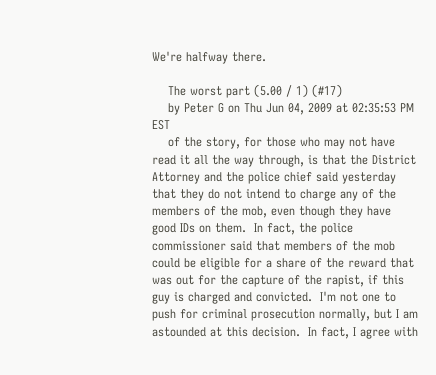We're halfway there.

    The worst part (5.00 / 1) (#17)
    by Peter G on Thu Jun 04, 2009 at 02:35:53 PM EST
    of the story, for those who may not have read it all the way through, is that the District Attorney and the police chief said yesterday that they do not intend to charge any of the members of the mob, even though they have good IDs on them.  In fact, the police commissioner said that members of the mob could be eligible for a share of the reward that was out for the capture of the rapist, if this guy is charged and convicted.  I'm not one to push for criminal prosecution normally, but I am astounded at this decision.  In fact, I agree with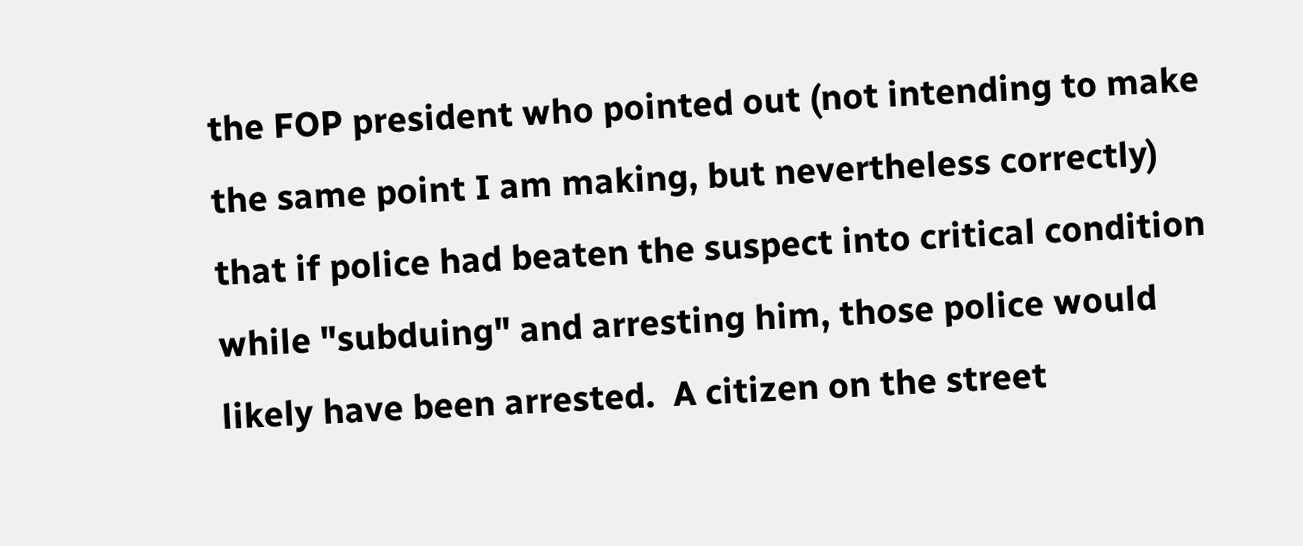the FOP president who pointed out (not intending to make the same point I am making, but nevertheless correctly) that if police had beaten the suspect into critical condition while "subduing" and arresting him, those police would likely have been arrested.  A citizen on the street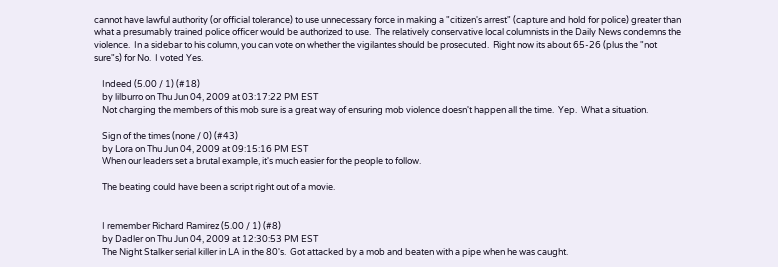cannot have lawful authority (or official tolerance) to use unnecessary force in making a "citizen's arrest" (capture and hold for police) greater than what a presumably trained police officer would be authorized to use.  The relatively conservative local columnists in the Daily News condemns the violence.  In a sidebar to his column, you can vote on whether the vigilantes should be prosecuted.  Right now its about 65-26 (plus the "not sure"s) for No.  I voted Yes.

    Indeed (5.00 / 1) (#18)
    by lilburro on Thu Jun 04, 2009 at 03:17:22 PM EST
    Not charging the members of this mob sure is a great way of ensuring mob violence doesn't happen all the time.  Yep.  What a situation.

    Sign of the times (none / 0) (#43)
    by Lora on Thu Jun 04, 2009 at 09:15:16 PM EST
    When our leaders set a brutal example, it's much easier for the people to follow.

    The beating could have been a script right out of a movie.


    I remember Richard Ramirez (5.00 / 1) (#8)
    by Dadler on Thu Jun 04, 2009 at 12:30:53 PM EST
    The Night Stalker serial killer in LA in the 80's.  Got attacked by a mob and beaten with a pipe when he was caught.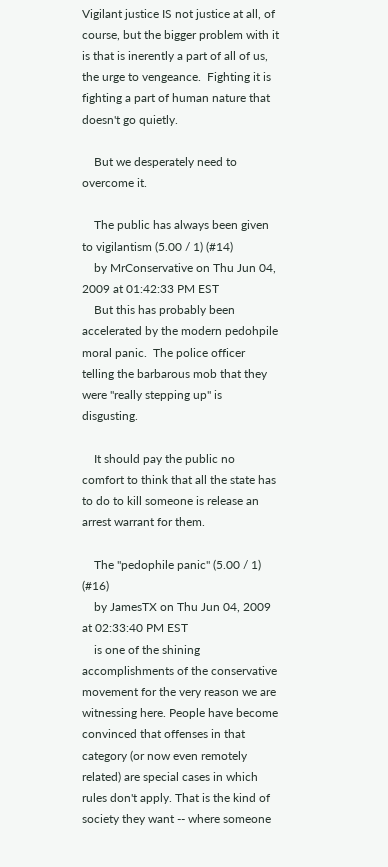Vigilant justice IS not justice at all, of course, but the bigger problem with it is that is inerently a part of all of us, the urge to vengeance.  Fighting it is fighting a part of human nature that doesn't go quietly.

    But we desperately need to overcome it.

    The public has always been given to vigilantism (5.00 / 1) (#14)
    by MrConservative on Thu Jun 04, 2009 at 01:42:33 PM EST
    But this has probably been accelerated by the modern pedohpile moral panic.  The police officer telling the barbarous mob that they were "really stepping up" is disgusting.

    It should pay the public no comfort to think that all the state has to do to kill someone is release an arrest warrant for them.

    The "pedophile panic" (5.00 / 1) (#16)
    by JamesTX on Thu Jun 04, 2009 at 02:33:40 PM EST
    is one of the shining accomplishments of the conservative movement for the very reason we are witnessing here. People have become convinced that offenses in that category (or now even remotely related) are special cases in which rules don't apply. That is the kind of society they want -- where someone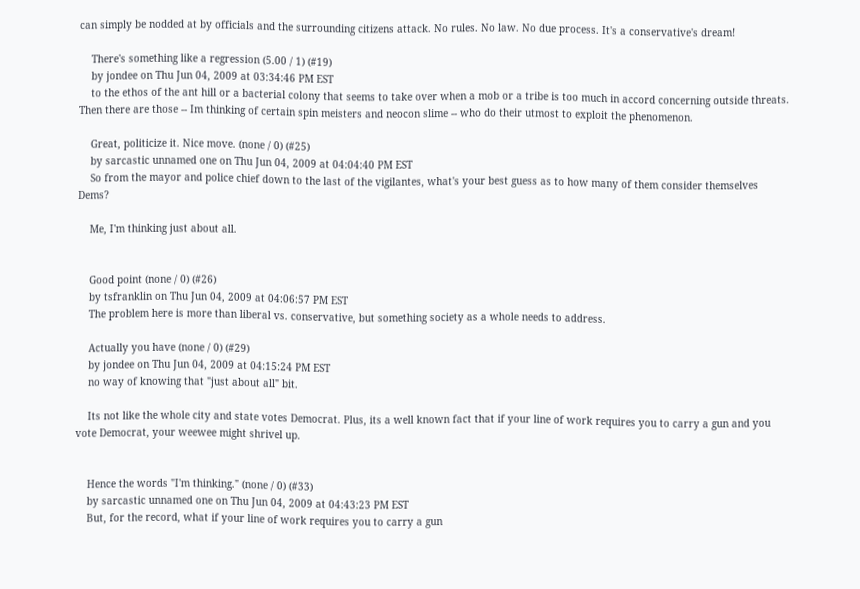can simply be nodded at by officials and the surrounding citizens attack. No rules. No law. No due process. It's a conservative's dream!

    There's something like a regression (5.00 / 1) (#19)
    by jondee on Thu Jun 04, 2009 at 03:34:46 PM EST
    to the ethos of the ant hill or a bacterial colony that seems to take over when a mob or a tribe is too much in accord concerning outside threats. Then there are those -- Im thinking of certain spin meisters and neocon slime -- who do their utmost to exploit the phenomenon.

    Great, politicize it. Nice move. (none / 0) (#25)
    by sarcastic unnamed one on Thu Jun 04, 2009 at 04:04:40 PM EST
    So from the mayor and police chief down to the last of the vigilantes, what's your best guess as to how many of them consider themselves Dems?

    Me, I'm thinking just about all.


    Good point (none / 0) (#26)
    by tsfranklin on Thu Jun 04, 2009 at 04:06:57 PM EST
    The problem here is more than liberal vs. conservative, but something society as a whole needs to address.

    Actually you have (none / 0) (#29)
    by jondee on Thu Jun 04, 2009 at 04:15:24 PM EST
    no way of knowing that "just about all" bit.

    Its not like the whole city and state votes Democrat. Plus, its a well known fact that if your line of work requires you to carry a gun and you vote Democrat, your weewee might shrivel up.


    Hence the words "I'm thinking." (none / 0) (#33)
    by sarcastic unnamed one on Thu Jun 04, 2009 at 04:43:23 PM EST
    But, for the record, what if your line of work requires you to carry a gun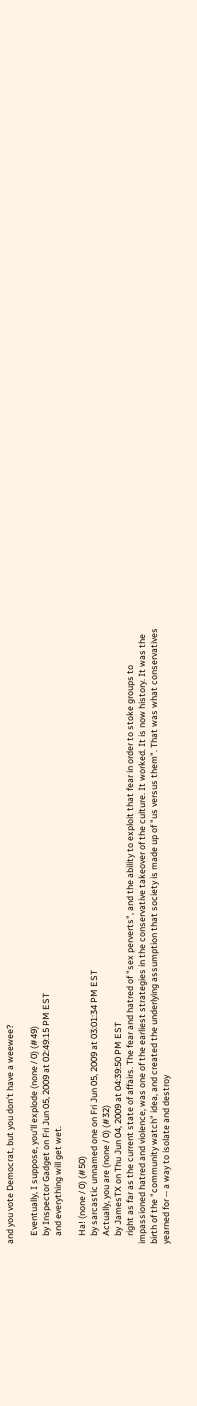and you vote Democrat, but you don't have a weewee?

    Eventually, I suppose, you'll explode (none / 0) (#49)
    by Inspector Gadget on Fri Jun 05, 2009 at 02:49:15 PM EST
    and everything will get wet.

    Ha! (none / 0) (#50)
    by sarcastic unnamed one on Fri Jun 05, 2009 at 03:01:34 PM EST
    Actually, you are (none / 0) (#32)
    by JamesTX on Thu Jun 04, 2009 at 04:39:50 PM EST
    right as far as the current state of affairs. The fear and hatred of "sex perverts", and the ability to exploit that fear in order to stoke groups to impassioned hatred and violence, was one of the earliest strategies in the conservative takeover of the culture. It worked. It is now history. It was the birth of the "community watch" idea, and created the underlying assumption that society is made up of "us versus them". That was what conservatives yearned for -- a way to isolate and destroy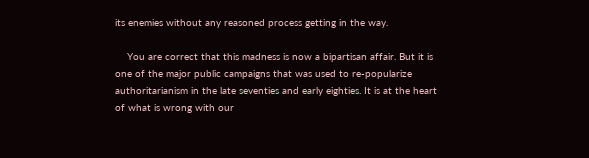its enemies without any reasoned process getting in the way.

    You are correct that this madness is now a bipartisan affair. But it is one of the major public campaigns that was used to re-popularize authoritarianism in the late seventies and early eighties. It is at the heart of what is wrong with our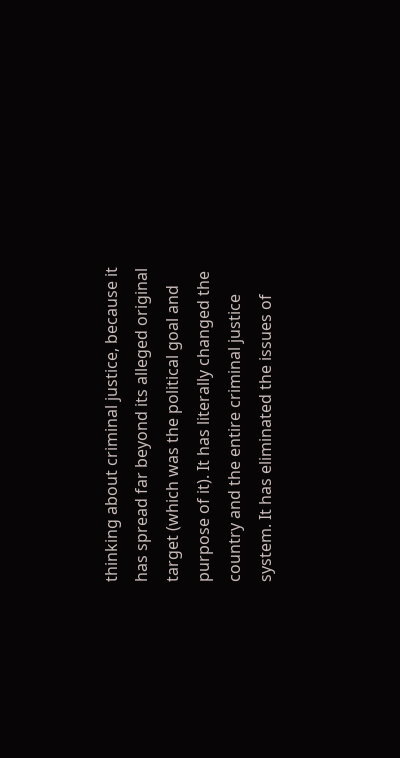thinking about criminal justice, because it has spread far beyond its alleged original target (which was the political goal and purpose of it). It has literally changed the country and the entire criminal justice system. It has eliminated the issues of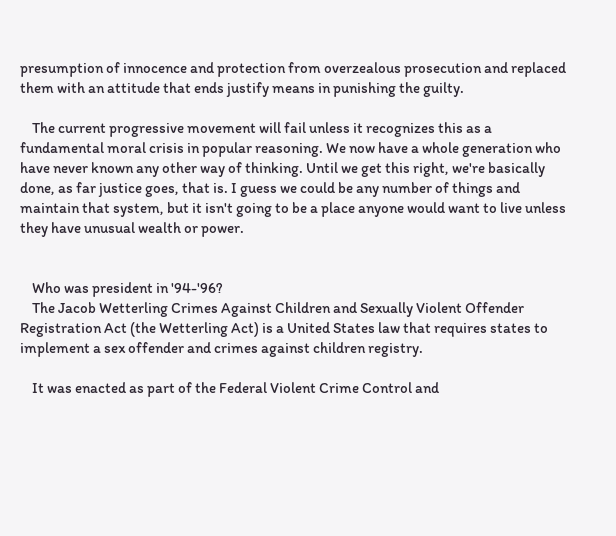presumption of innocence and protection from overzealous prosecution and replaced them with an attitude that ends justify means in punishing the guilty.

    The current progressive movement will fail unless it recognizes this as a fundamental moral crisis in popular reasoning. We now have a whole generation who have never known any other way of thinking. Until we get this right, we're basically done, as far justice goes, that is. I guess we could be any number of things and maintain that system, but it isn't going to be a place anyone would want to live unless they have unusual wealth or power.


    Who was president in '94-'96?
    The Jacob Wetterling Crimes Against Children and Sexually Violent Offender Registration Act (the Wetterling Act) is a United States law that requires states to implement a sex offender and crimes against children registry.

    It was enacted as part of the Federal Violent Crime Control and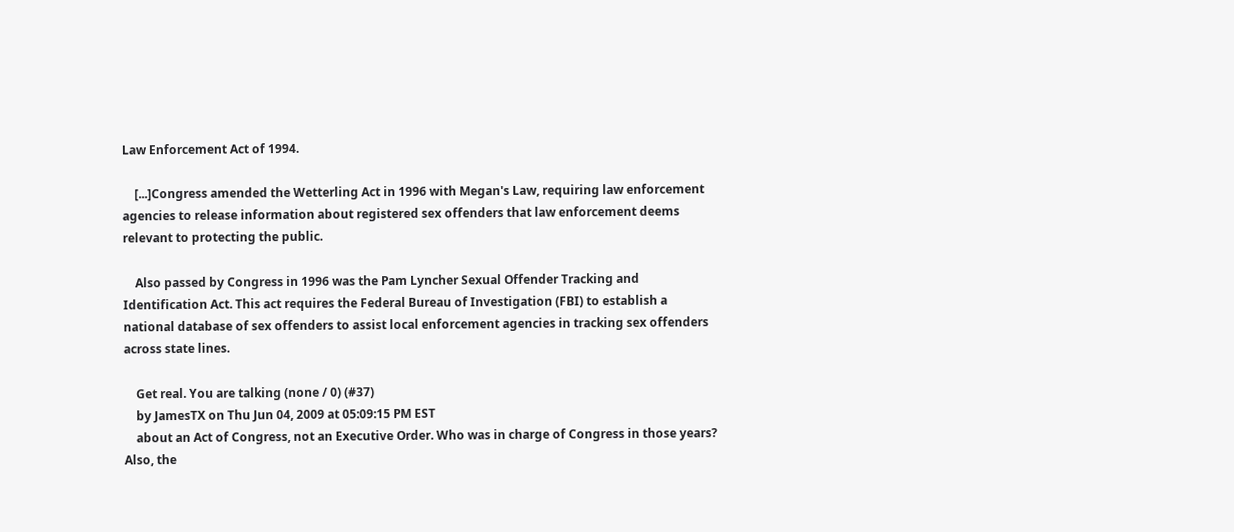Law Enforcement Act of 1994.

    [...]Congress amended the Wetterling Act in 1996 with Megan's Law, requiring law enforcement agencies to release information about registered sex offenders that law enforcement deems relevant to protecting the public.

    Also passed by Congress in 1996 was the Pam Lyncher Sexual Offender Tracking and Identification Act. This act requires the Federal Bureau of Investigation (FBI) to establish a national database of sex offenders to assist local enforcement agencies in tracking sex offenders across state lines.

    Get real. You are talking (none / 0) (#37)
    by JamesTX on Thu Jun 04, 2009 at 05:09:15 PM EST
    about an Act of Congress, not an Executive Order. Who was in charge of Congress in those years? Also, the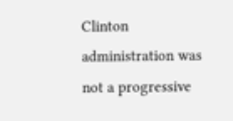Clinton administration was not a progressive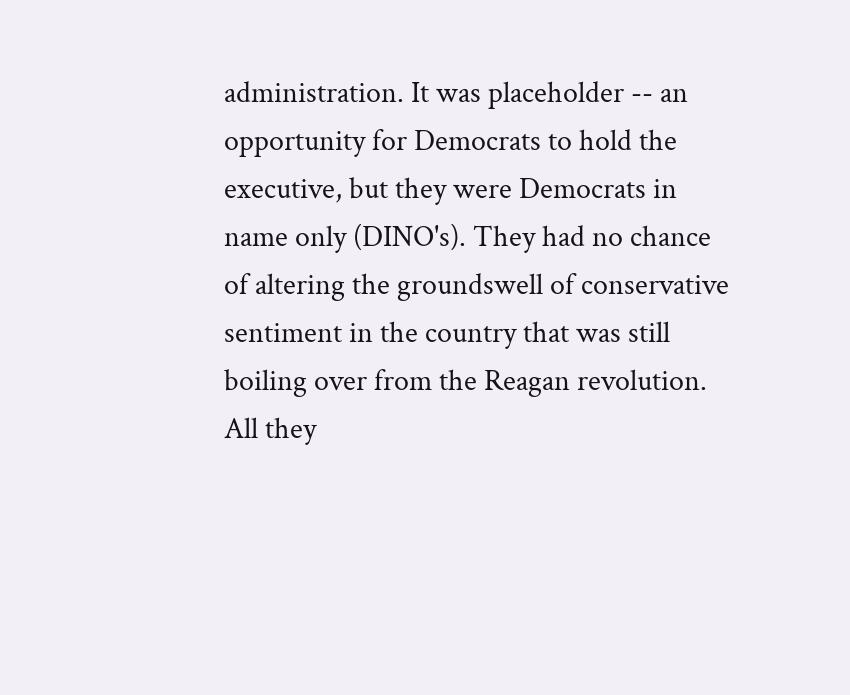administration. It was placeholder -- an opportunity for Democrats to hold the executive, but they were Democrats in name only (DINO's). They had no chance of altering the groundswell of conservative sentiment in the country that was still boiling over from the Reagan revolution. All they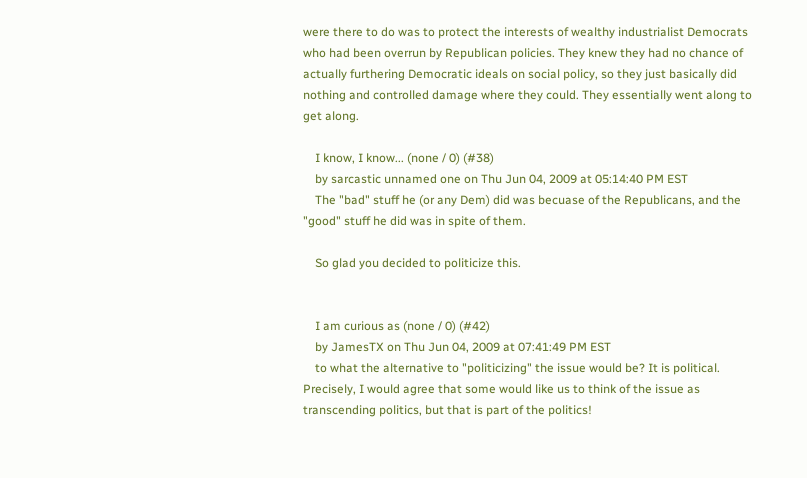were there to do was to protect the interests of wealthy industrialist Democrats who had been overrun by Republican policies. They knew they had no chance of actually furthering Democratic ideals on social policy, so they just basically did nothing and controlled damage where they could. They essentially went along to get along.

    I know, I know... (none / 0) (#38)
    by sarcastic unnamed one on Thu Jun 04, 2009 at 05:14:40 PM EST
    The "bad" stuff he (or any Dem) did was becuase of the Republicans, and the "good" stuff he did was in spite of them.

    So glad you decided to politicize this.


    I am curious as (none / 0) (#42)
    by JamesTX on Thu Jun 04, 2009 at 07:41:49 PM EST
    to what the alternative to "politicizing" the issue would be? It is political. Precisely, I would agree that some would like us to think of the issue as transcending politics, but that is part of the politics!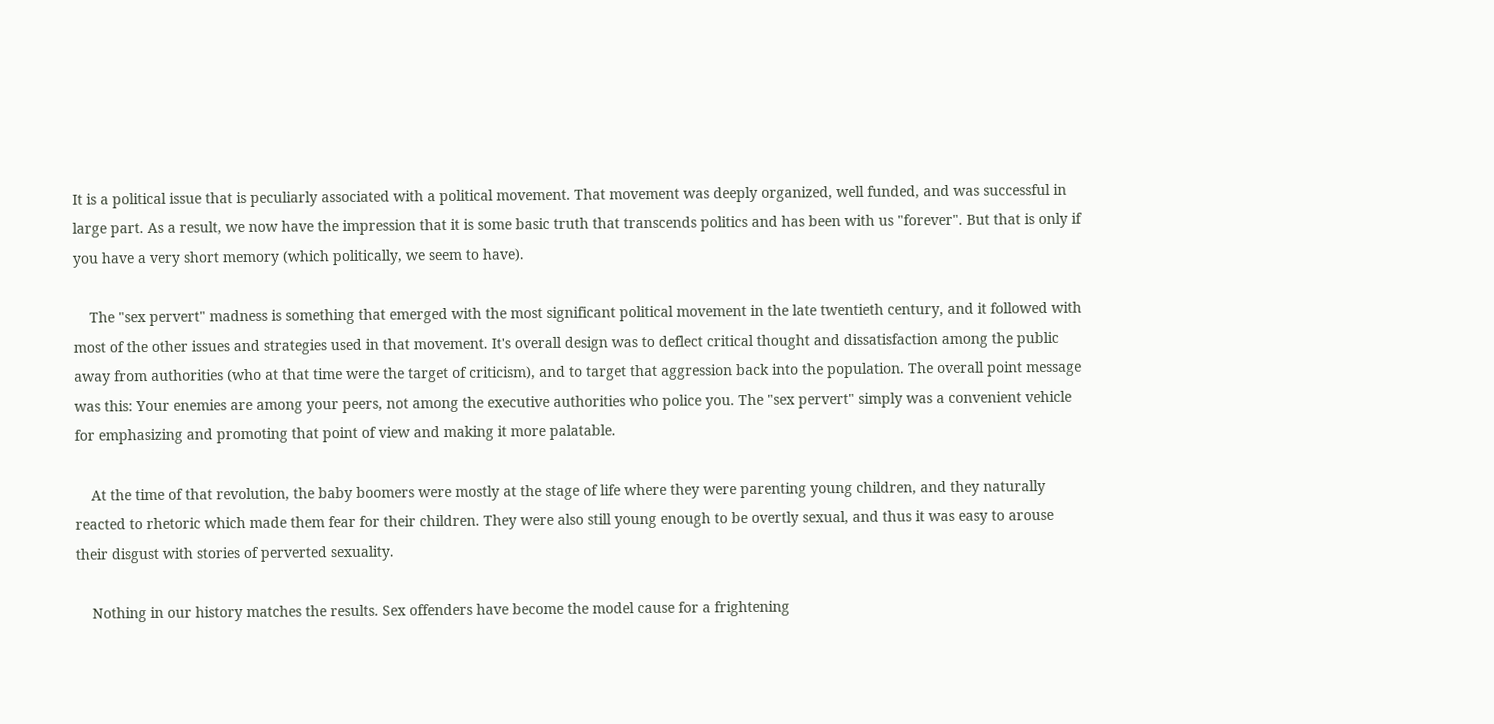It is a political issue that is peculiarly associated with a political movement. That movement was deeply organized, well funded, and was successful in large part. As a result, we now have the impression that it is some basic truth that transcends politics and has been with us "forever". But that is only if you have a very short memory (which politically, we seem to have).

    The "sex pervert" madness is something that emerged with the most significant political movement in the late twentieth century, and it followed with most of the other issues and strategies used in that movement. It's overall design was to deflect critical thought and dissatisfaction among the public away from authorities (who at that time were the target of criticism), and to target that aggression back into the population. The overall point message was this: Your enemies are among your peers, not among the executive authorities who police you. The "sex pervert" simply was a convenient vehicle for emphasizing and promoting that point of view and making it more palatable.

    At the time of that revolution, the baby boomers were mostly at the stage of life where they were parenting young children, and they naturally reacted to rhetoric which made them fear for their children. They were also still young enough to be overtly sexual, and thus it was easy to arouse their disgust with stories of perverted sexuality.

    Nothing in our history matches the results. Sex offenders have become the model cause for a frightening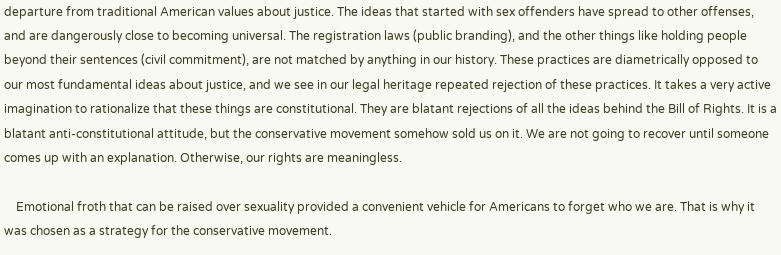departure from traditional American values about justice. The ideas that started with sex offenders have spread to other offenses, and are dangerously close to becoming universal. The registration laws (public branding), and the other things like holding people beyond their sentences (civil commitment), are not matched by anything in our history. These practices are diametrically opposed to our most fundamental ideas about justice, and we see in our legal heritage repeated rejection of these practices. It takes a very active imagination to rationalize that these things are constitutional. They are blatant rejections of all the ideas behind the Bill of Rights. It is a blatant anti-constitutional attitude, but the conservative movement somehow sold us on it. We are not going to recover until someone comes up with an explanation. Otherwise, our rights are meaningless.

    Emotional froth that can be raised over sexuality provided a convenient vehicle for Americans to forget who we are. That is why it was chosen as a strategy for the conservative movement.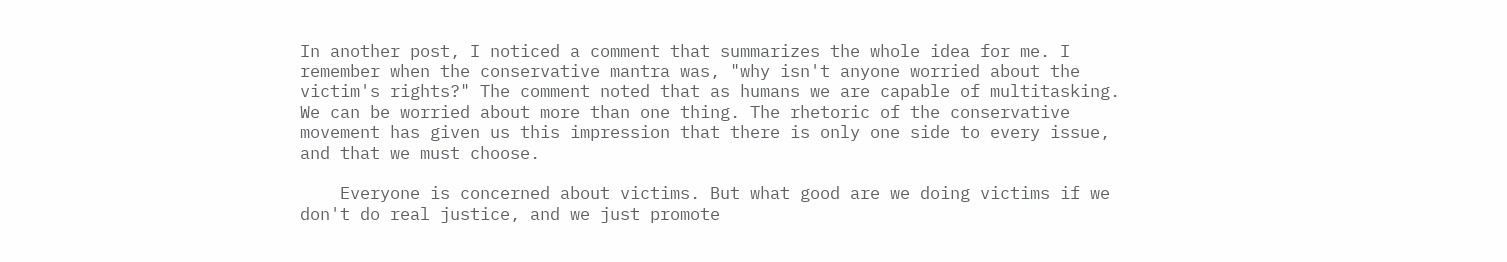In another post, I noticed a comment that summarizes the whole idea for me. I remember when the conservative mantra was, "why isn't anyone worried about the victim's rights?" The comment noted that as humans we are capable of multitasking. We can be worried about more than one thing. The rhetoric of the conservative movement has given us this impression that there is only one side to every issue, and that we must choose.

    Everyone is concerned about victims. But what good are we doing victims if we don't do real justice, and we just promote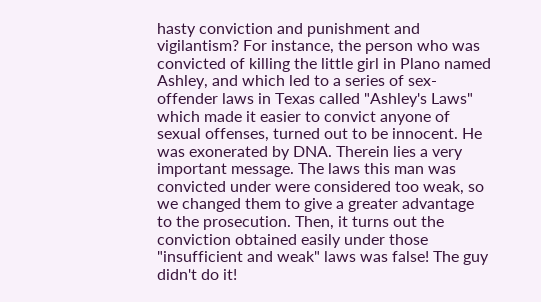hasty conviction and punishment and vigilantism? For instance, the person who was convicted of killing the little girl in Plano named Ashley, and which led to a series of sex-offender laws in Texas called "Ashley's Laws" which made it easier to convict anyone of sexual offenses, turned out to be innocent. He was exonerated by DNA. Therein lies a very important message. The laws this man was convicted under were considered too weak, so we changed them to give a greater advantage to the prosecution. Then, it turns out the conviction obtained easily under those "insufficient and weak" laws was false! The guy didn't do it!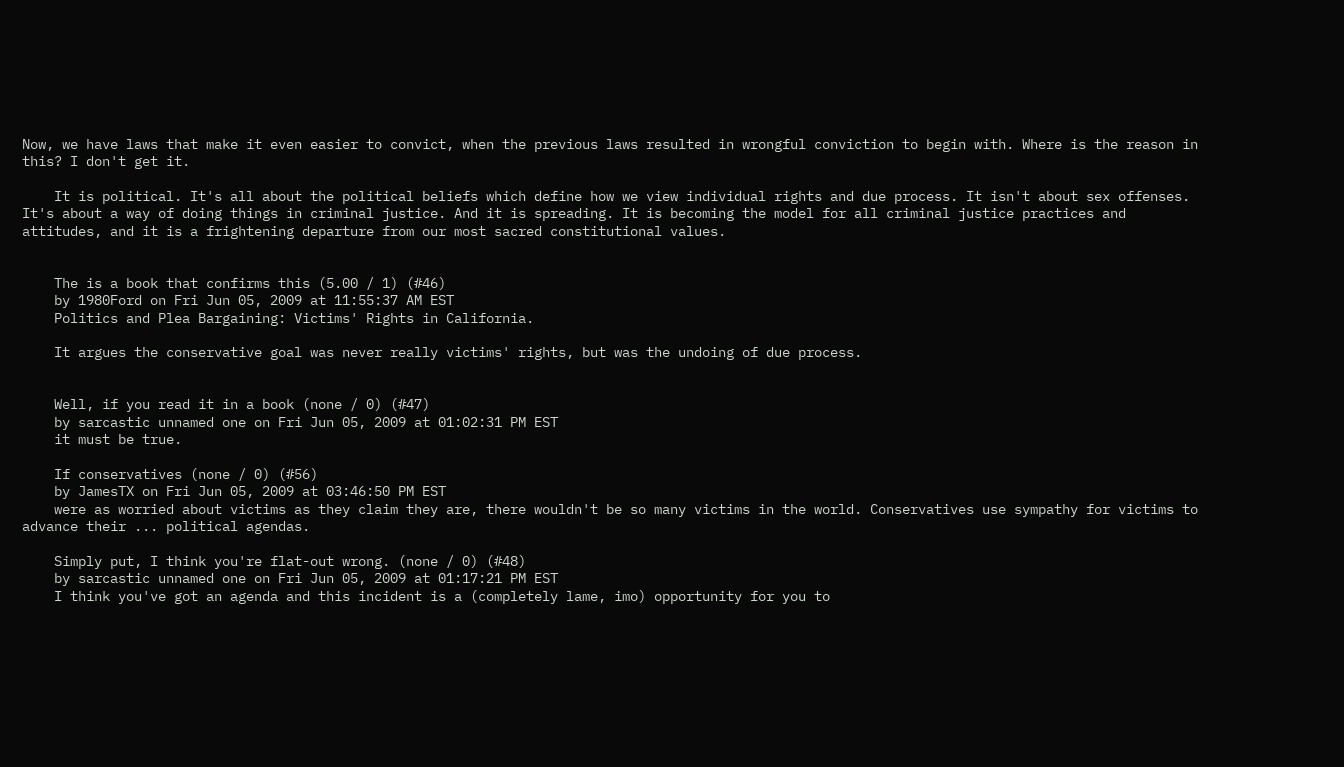Now, we have laws that make it even easier to convict, when the previous laws resulted in wrongful conviction to begin with. Where is the reason in this? I don't get it.

    It is political. It's all about the political beliefs which define how we view individual rights and due process. It isn't about sex offenses. It's about a way of doing things in criminal justice. And it is spreading. It is becoming the model for all criminal justice practices and attitudes, and it is a frightening departure from our most sacred constitutional values.


    The is a book that confirms this (5.00 / 1) (#46)
    by 1980Ford on Fri Jun 05, 2009 at 11:55:37 AM EST
    Politics and Plea Bargaining: Victims' Rights in California.

    It argues the conservative goal was never really victims' rights, but was the undoing of due process.


    Well, if you read it in a book (none / 0) (#47)
    by sarcastic unnamed one on Fri Jun 05, 2009 at 01:02:31 PM EST
    it must be true.

    If conservatives (none / 0) (#56)
    by JamesTX on Fri Jun 05, 2009 at 03:46:50 PM EST
    were as worried about victims as they claim they are, there wouldn't be so many victims in the world. Conservatives use sympathy for victims to advance their ... political agendas.

    Simply put, I think you're flat-out wrong. (none / 0) (#48)
    by sarcastic unnamed one on Fri Jun 05, 2009 at 01:17:21 PM EST
    I think you've got an agenda and this incident is a (completely lame, imo) opportunity for you to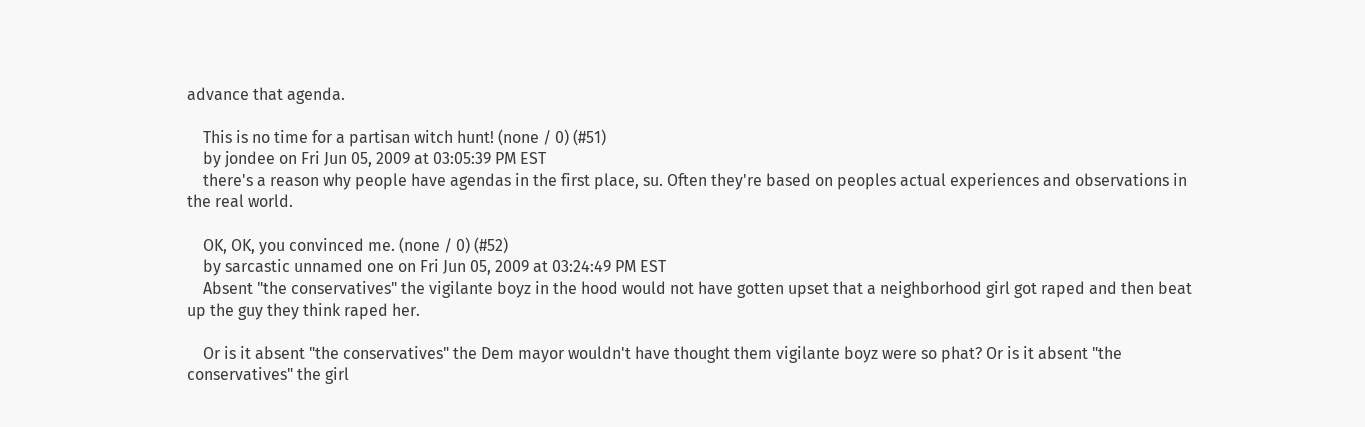advance that agenda.

    This is no time for a partisan witch hunt! (none / 0) (#51)
    by jondee on Fri Jun 05, 2009 at 03:05:39 PM EST
    there's a reason why people have agendas in the first place, su. Often they're based on peoples actual experiences and observations in the real world.

    OK, OK, you convinced me. (none / 0) (#52)
    by sarcastic unnamed one on Fri Jun 05, 2009 at 03:24:49 PM EST
    Absent "the conservatives" the vigilante boyz in the hood would not have gotten upset that a neighborhood girl got raped and then beat up the guy they think raped her.

    Or is it absent "the conservatives" the Dem mayor wouldn't have thought them vigilante boyz were so phat? Or is it absent "the conservatives" the girl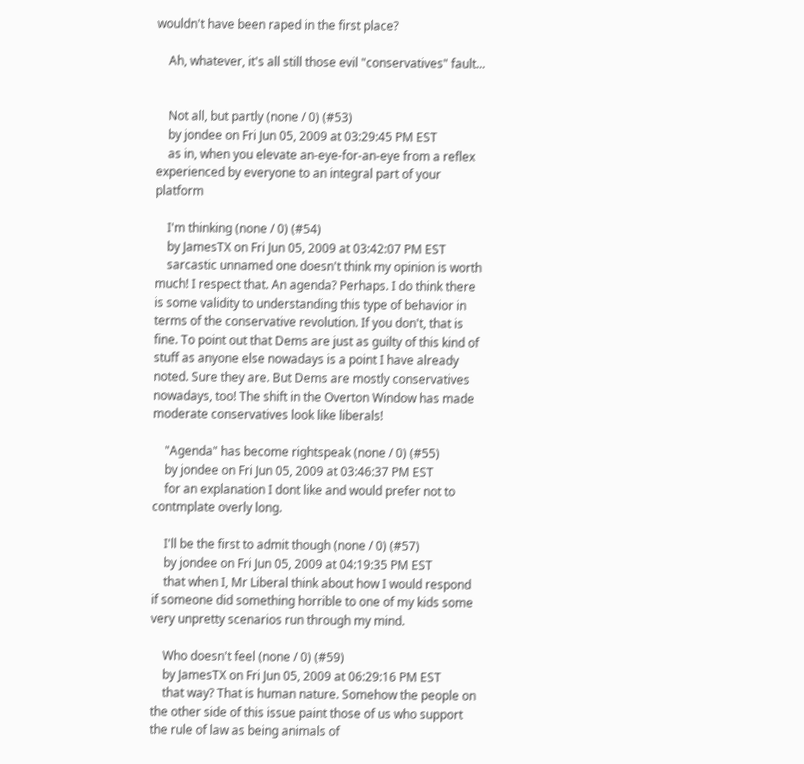wouldn't have been raped in the first place?

    Ah, whatever, it's all still those evil "conservatives" fault...


    Not all, but partly (none / 0) (#53)
    by jondee on Fri Jun 05, 2009 at 03:29:45 PM EST
    as in, when you elevate an-eye-for-an-eye from a reflex experienced by everyone to an integral part of your platform

    I'm thinking (none / 0) (#54)
    by JamesTX on Fri Jun 05, 2009 at 03:42:07 PM EST
    sarcastic unnamed one doesn't think my opinion is worth much! I respect that. An agenda? Perhaps. I do think there is some validity to understanding this type of behavior in terms of the conservative revolution. If you don't, that is fine. To point out that Dems are just as guilty of this kind of stuff as anyone else nowadays is a point I have already noted. Sure they are. But Dems are mostly conservatives nowadays, too! The shift in the Overton Window has made moderate conservatives look like liberals!

    "Agenda" has become rightspeak (none / 0) (#55)
    by jondee on Fri Jun 05, 2009 at 03:46:37 PM EST
    for an explanation I dont like and would prefer not to contmplate overly long.

    I'll be the first to admit though (none / 0) (#57)
    by jondee on Fri Jun 05, 2009 at 04:19:35 PM EST
    that when I, Mr Liberal think about how I would respond if someone did something horrible to one of my kids some very unpretty scenarios run through my mind.

    Who doesn't feel (none / 0) (#59)
    by JamesTX on Fri Jun 05, 2009 at 06:29:16 PM EST
    that way? That is human nature. Somehow the people on the other side of this issue paint those of us who support the rule of law as being animals of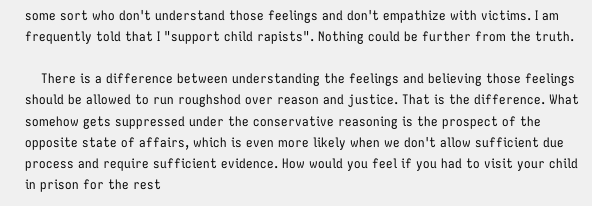some sort who don't understand those feelings and don't empathize with victims. I am frequently told that I "support child rapists". Nothing could be further from the truth.

    There is a difference between understanding the feelings and believing those feelings should be allowed to run roughshod over reason and justice. That is the difference. What somehow gets suppressed under the conservative reasoning is the prospect of the opposite state of affairs, which is even more likely when we don't allow sufficient due process and require sufficient evidence. How would you feel if you had to visit your child in prison for the rest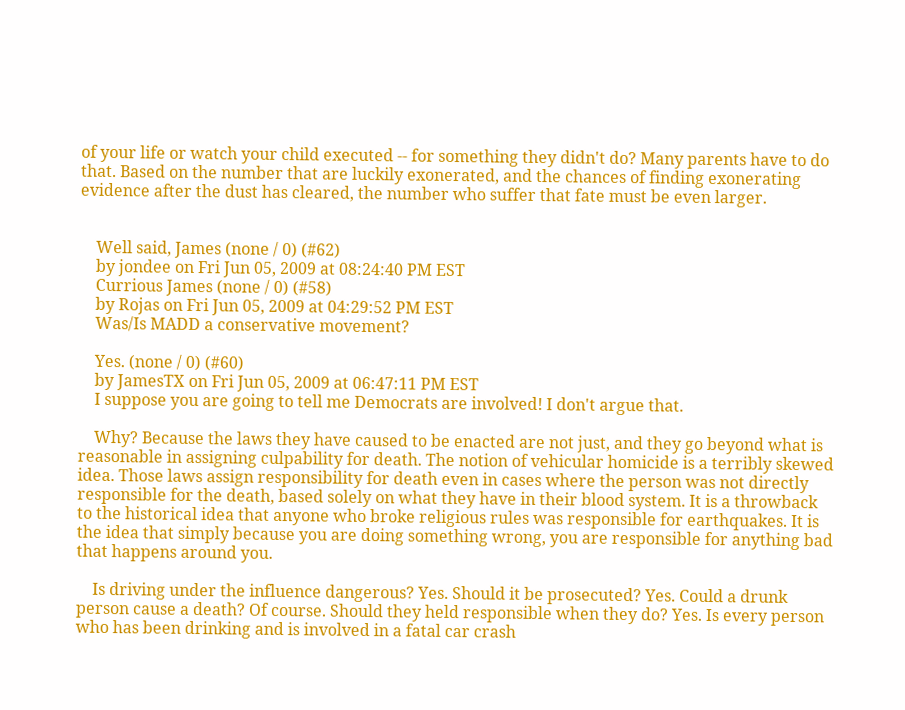of your life or watch your child executed -- for something they didn't do? Many parents have to do that. Based on the number that are luckily exonerated, and the chances of finding exonerating evidence after the dust has cleared, the number who suffer that fate must be even larger.


    Well said, James (none / 0) (#62)
    by jondee on Fri Jun 05, 2009 at 08:24:40 PM EST
    Currious James (none / 0) (#58)
    by Rojas on Fri Jun 05, 2009 at 04:29:52 PM EST
    Was/Is MADD a conservative movement?

    Yes. (none / 0) (#60)
    by JamesTX on Fri Jun 05, 2009 at 06:47:11 PM EST
    I suppose you are going to tell me Democrats are involved! I don't argue that.

    Why? Because the laws they have caused to be enacted are not just, and they go beyond what is reasonable in assigning culpability for death. The notion of vehicular homicide is a terribly skewed idea. Those laws assign responsibility for death even in cases where the person was not directly responsible for the death, based solely on what they have in their blood system. It is a throwback to the historical idea that anyone who broke religious rules was responsible for earthquakes. It is the idea that simply because you are doing something wrong, you are responsible for anything bad that happens around you.

    Is driving under the influence dangerous? Yes. Should it be prosecuted? Yes. Could a drunk person cause a death? Of course. Should they held responsible when they do? Yes. Is every person who has been drinking and is involved in a fatal car crash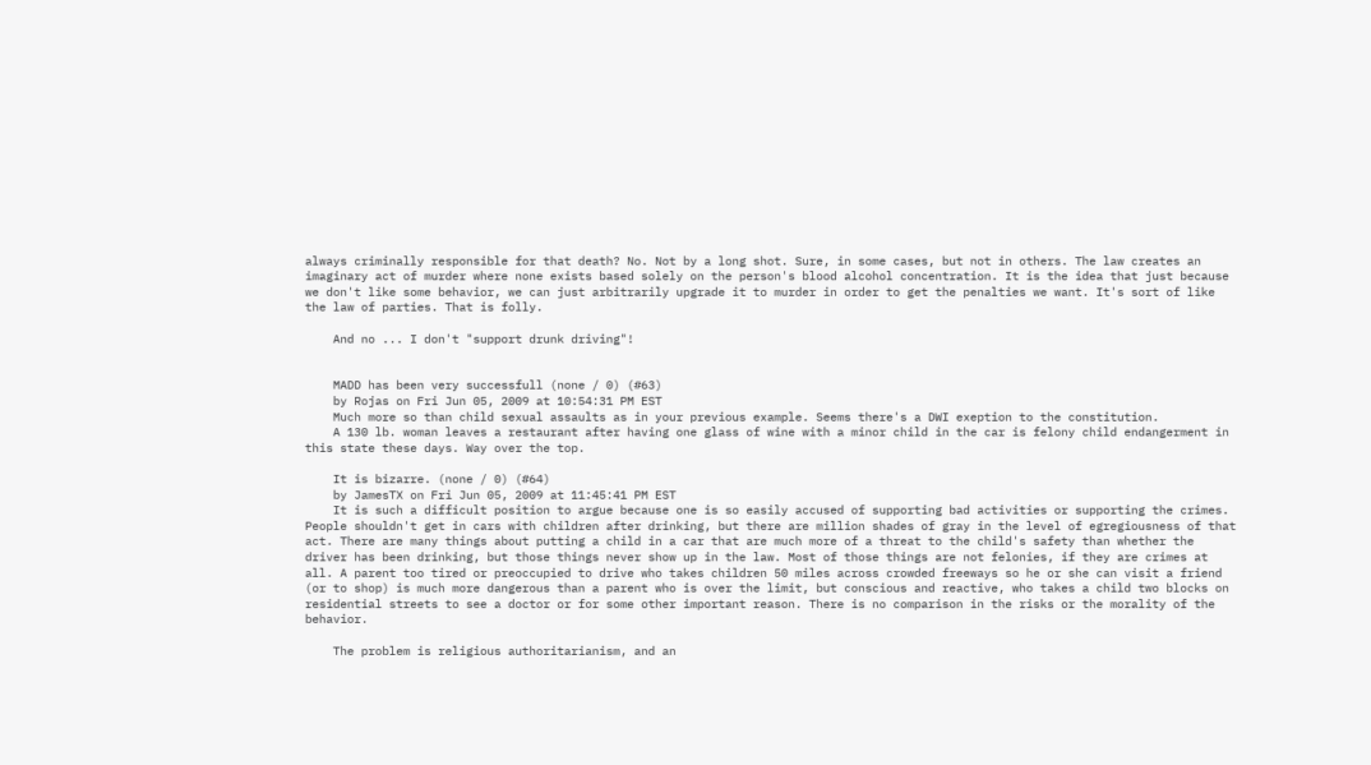always criminally responsible for that death? No. Not by a long shot. Sure, in some cases, but not in others. The law creates an imaginary act of murder where none exists based solely on the person's blood alcohol concentration. It is the idea that just because we don't like some behavior, we can just arbitrarily upgrade it to murder in order to get the penalties we want. It's sort of like the law of parties. That is folly.

    And no ... I don't "support drunk driving"!


    MADD has been very successfull (none / 0) (#63)
    by Rojas on Fri Jun 05, 2009 at 10:54:31 PM EST
    Much more so than child sexual assaults as in your previous example. Seems there's a DWI exeption to the constitution.
    A 130 lb. woman leaves a restaurant after having one glass of wine with a minor child in the car is felony child endangerment in this state these days. Way over the top.

    It is bizarre. (none / 0) (#64)
    by JamesTX on Fri Jun 05, 2009 at 11:45:41 PM EST
    It is such a difficult position to argue because one is so easily accused of supporting bad activities or supporting the crimes. People shouldn't get in cars with children after drinking, but there are million shades of gray in the level of egregiousness of that act. There are many things about putting a child in a car that are much more of a threat to the child's safety than whether the driver has been drinking, but those things never show up in the law. Most of those things are not felonies, if they are crimes at all. A parent too tired or preoccupied to drive who takes children 50 miles across crowded freeways so he or she can visit a friend (or to shop) is much more dangerous than a parent who is over the limit, but conscious and reactive, who takes a child two blocks on residential streets to see a doctor or for some other important reason. There is no comparison in the risks or the morality of the behavior.

    The problem is religious authoritarianism, and an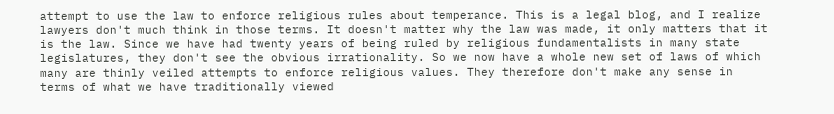attempt to use the law to enforce religious rules about temperance. This is a legal blog, and I realize lawyers don't much think in those terms. It doesn't matter why the law was made, it only matters that it is the law. Since we have had twenty years of being ruled by religious fundamentalists in many state legislatures, they don't see the obvious irrationality. So we now have a whole new set of laws of which many are thinly veiled attempts to enforce religious values. They therefore don't make any sense in terms of what we have traditionally viewed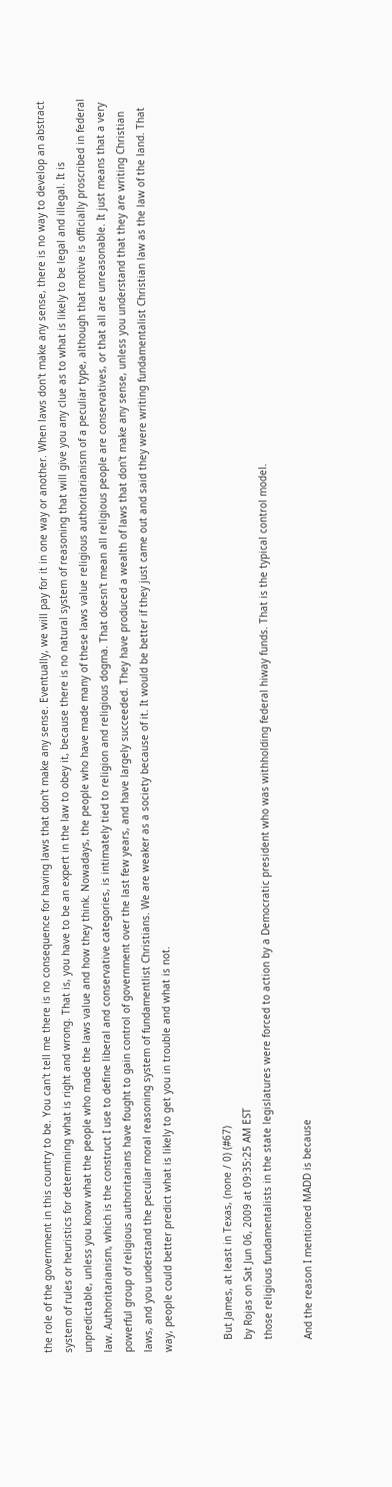the role of the government in this country to be. You can't tell me there is no consequence for having laws that don't make any sense. Eventually, we will pay for it in one way or another. When laws don't make any sense, there is no way to develop an abstract system of rules or heuristics for determining what is right and wrong. That is, you have to be an expert in the law to obey it, because there is no natural system of reasoning that will give you any clue as to what is likely to be legal and illegal. It is unpredictable, unless you know what the people who made the laws value and how they think. Nowadays, the people who have made many of these laws value religious authoritarianism of a peculiar type, although that motive is officially proscribed in federal law. Authoritarianism, which is the construct I use to define liberal and conservative categories, is intimately tied to religion and religious dogma. That doesn't mean all religious people are conservatives, or that all are unreasonable. It just means that a very powerful group of religious authoritarians have fought to gain control of government over the last few years, and have largely succeeded. They have produced a wealth of laws that don't make any sense, unless you understand that they are writing Christian laws, and you understand the peculiar moral reasoning system of fundamentlist Christians. We are weaker as a society because of it. It would be better if they just came out and said they were writing fundamentalist Christian law as the law of the land. That way, people could better predict what is likely to get you in trouble and what is not.


    But James, at least in Texas, (none / 0) (#67)
    by Rojas on Sat Jun 06, 2009 at 09:35:25 AM EST
    those religious fundamentalists in the state legislatures were forced to action by a Democratic president who was withholding federal hiway funds. That is the typical control model.

    And the reason I mentioned MADD is because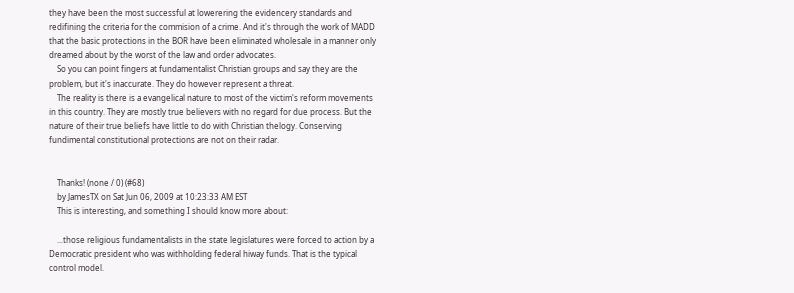they have been the most successful at lowerering the evidencery standards and redifining the criteria for the commision of a crime. And it's through the work of MADD that the basic protections in the BOR have been eliminated wholesale in a manner only dreamed about by the worst of the law and order advocates.
    So you can point fingers at fundamentalist Christian groups and say they are the problem, but it's inaccurate. They do however represent a threat.
    The reality is there is a evangelical nature to most of the victim's reform movements in this country. They are mostly true believers with no regard for due process. But the nature of their true beliefs have little to do with Christian thelogy. Conserving fundimental constitutional protections are not on their radar.


    Thanks! (none / 0) (#68)
    by JamesTX on Sat Jun 06, 2009 at 10:23:33 AM EST
    This is interesting, and something I should know more about:

    ...those religious fundamentalists in the state legislatures were forced to action by a Democratic president who was withholding federal hiway funds. That is the typical control model.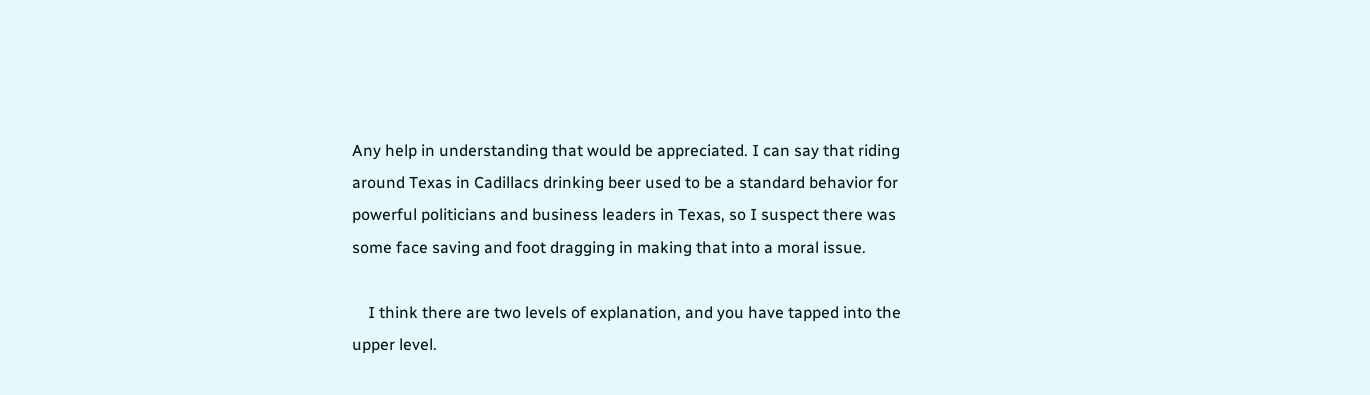Any help in understanding that would be appreciated. I can say that riding around Texas in Cadillacs drinking beer used to be a standard behavior for powerful politicians and business leaders in Texas, so I suspect there was some face saving and foot dragging in making that into a moral issue.

    I think there are two levels of explanation, and you have tapped into the upper level.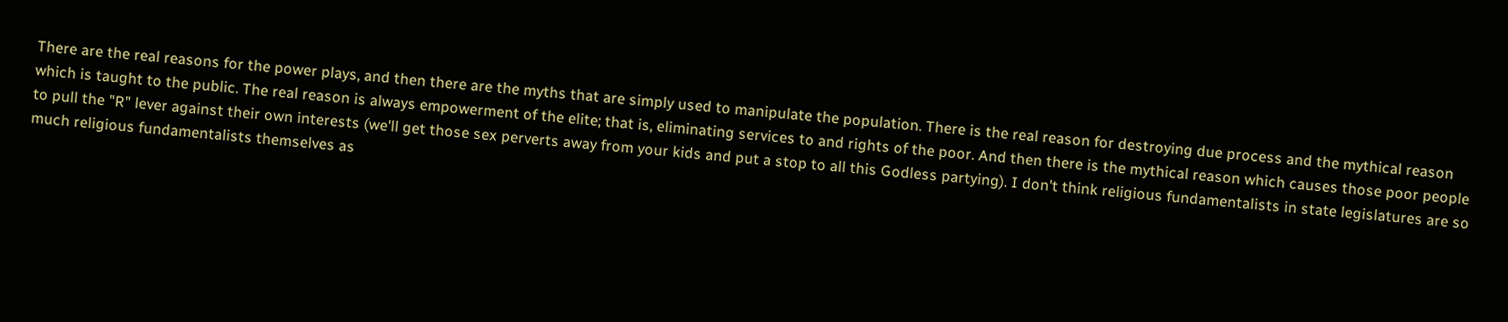There are the real reasons for the power plays, and then there are the myths that are simply used to manipulate the population. There is the real reason for destroying due process and the mythical reason which is taught to the public. The real reason is always empowerment of the elite; that is, eliminating services to and rights of the poor. And then there is the mythical reason which causes those poor people to pull the "R" lever against their own interests (we'll get those sex perverts away from your kids and put a stop to all this Godless partying). I don't think religious fundamentalists in state legislatures are so much religious fundamentalists themselves as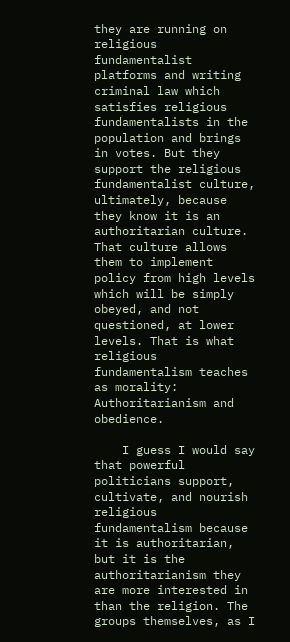they are running on religious fundamentalist platforms and writing criminal law which satisfies religious fundamentalists in the population and brings in votes. But they support the religious fundamentalist culture, ultimately, because they know it is an authoritarian culture. That culture allows them to implement policy from high levels which will be simply obeyed, and not questioned, at lower levels. That is what religious fundamentalism teaches as morality: Authoritarianism and obedience.

    I guess I would say that powerful politicians support, cultivate, and nourish religious fundamentalism because it is authoritarian, but it is the authoritarianism they are more interested in than the religion. The groups themselves, as I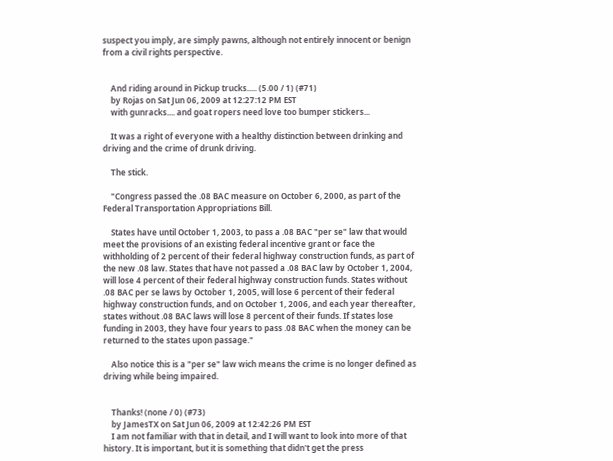suspect you imply, are simply pawns, although not entirely innocent or benign from a civil rights perspective.


    And riding around in Pickup trucks..... (5.00 / 1) (#71)
    by Rojas on Sat Jun 06, 2009 at 12:27:12 PM EST
    with gunracks.... and goat ropers need love too bumper stickers...

    It was a right of everyone with a healthy distinction between drinking and driving and the crime of drunk driving.

    The stick.

    "Congress passed the .08 BAC measure on October 6, 2000, as part of the Federal Transportation Appropriations Bill.

    States have until October 1, 2003, to pass a .08 BAC "per se" law that would meet the provisions of an existing federal incentive grant or face the withholding of 2 percent of their federal highway construction funds, as part of the new .08 law. States that have not passed a .08 BAC law by October 1, 2004, will lose 4 percent of their federal highway construction funds. States without .08 BAC per se laws by October 1, 2005, will lose 6 percent of their federal highway construction funds, and on October 1, 2006, and each year thereafter, states without .08 BAC laws will lose 8 percent of their funds. If states lose funding in 2003, they have four years to pass .08 BAC when the money can be returned to the states upon passage."

    Also notice this is a "per se" law wich means the crime is no longer defined as driving while being impaired.


    Thanks! (none / 0) (#73)
    by JamesTX on Sat Jun 06, 2009 at 12:42:26 PM EST
    I am not familiar with that in detail, and I will want to look into more of that history. It is important, but it is something that didn't get the press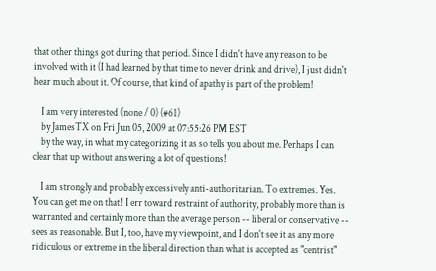that other things got during that period. Since I didn't have any reason to be involved with it (I had learned by that time to never drink and drive), I just didn't hear much about it. Of course, that kind of apathy is part of the problem!

    I am very interested (none / 0) (#61)
    by JamesTX on Fri Jun 05, 2009 at 07:55:26 PM EST
    by the way, in what my categorizing it as so tells you about me. Perhaps I can clear that up without answering a lot of questions!

    I am strongly and probably excessively anti-authoritarian. To extremes. Yes. You can get me on that! I err toward restraint of authority, probably more than is warranted and certainly more than the average person -- liberal or conservative -- sees as reasonable. But I, too, have my viewpoint, and I don't see it as any more ridiculous or extreme in the liberal direction than what is accepted as "centrist"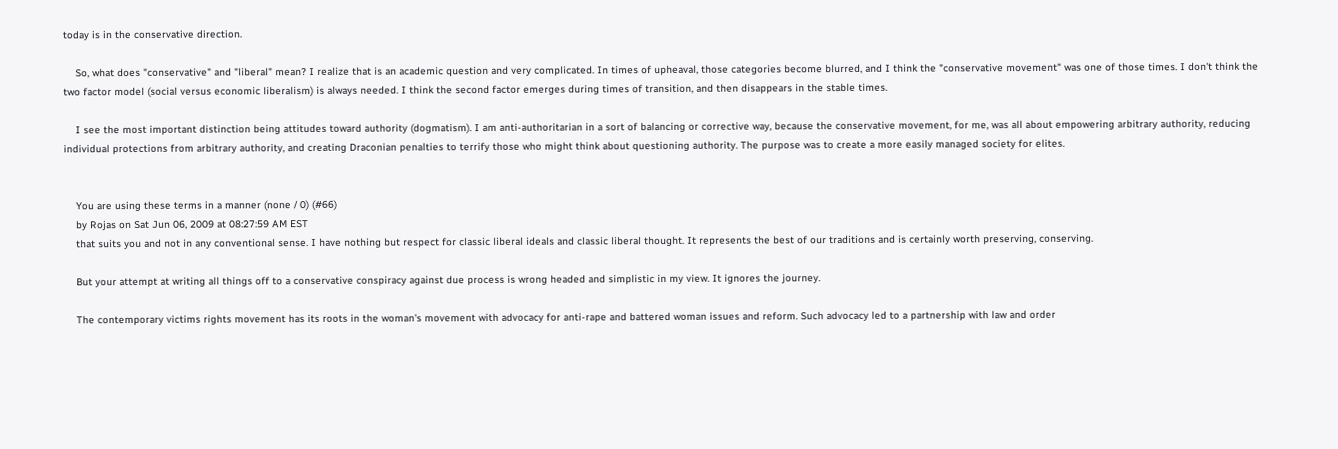today is in the conservative direction.

    So, what does "conservative" and "liberal" mean? I realize that is an academic question and very complicated. In times of upheaval, those categories become blurred, and I think the "conservative movement" was one of those times. I don't think the two factor model (social versus economic liberalism) is always needed. I think the second factor emerges during times of transition, and then disappears in the stable times.

    I see the most important distinction being attitudes toward authority (dogmatism). I am anti-authoritarian in a sort of balancing or corrective way, because the conservative movement, for me, was all about empowering arbitrary authority, reducing individual protections from arbitrary authority, and creating Draconian penalties to terrify those who might think about questioning authority. The purpose was to create a more easily managed society for elites.


    You are using these terms in a manner (none / 0) (#66)
    by Rojas on Sat Jun 06, 2009 at 08:27:59 AM EST
    that suits you and not in any conventional sense. I have nothing but respect for classic liberal ideals and classic liberal thought. It represents the best of our traditions and is certainly worth preserving, conserving.

    But your attempt at writing all things off to a conservative conspiracy against due process is wrong headed and simplistic in my view. It ignores the journey.

    The contemporary victims rights movement has its roots in the woman's movement with advocacy for anti-rape and battered woman issues and reform. Such advocacy led to a partnership with law and order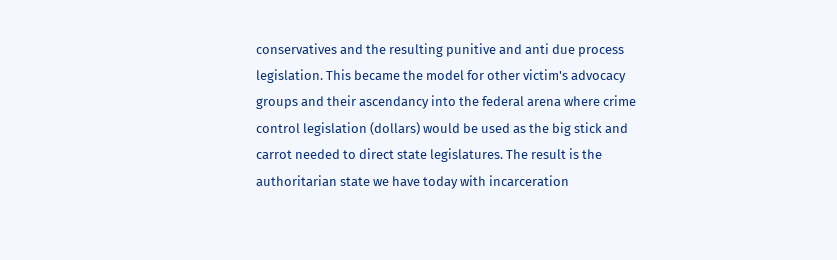conservatives and the resulting punitive and anti due process legislation. This became the model for other victim's advocacy groups and their ascendancy into the federal arena where crime control legislation (dollars) would be used as the big stick and carrot needed to direct state legislatures. The result is the authoritarian state we have today with incarceration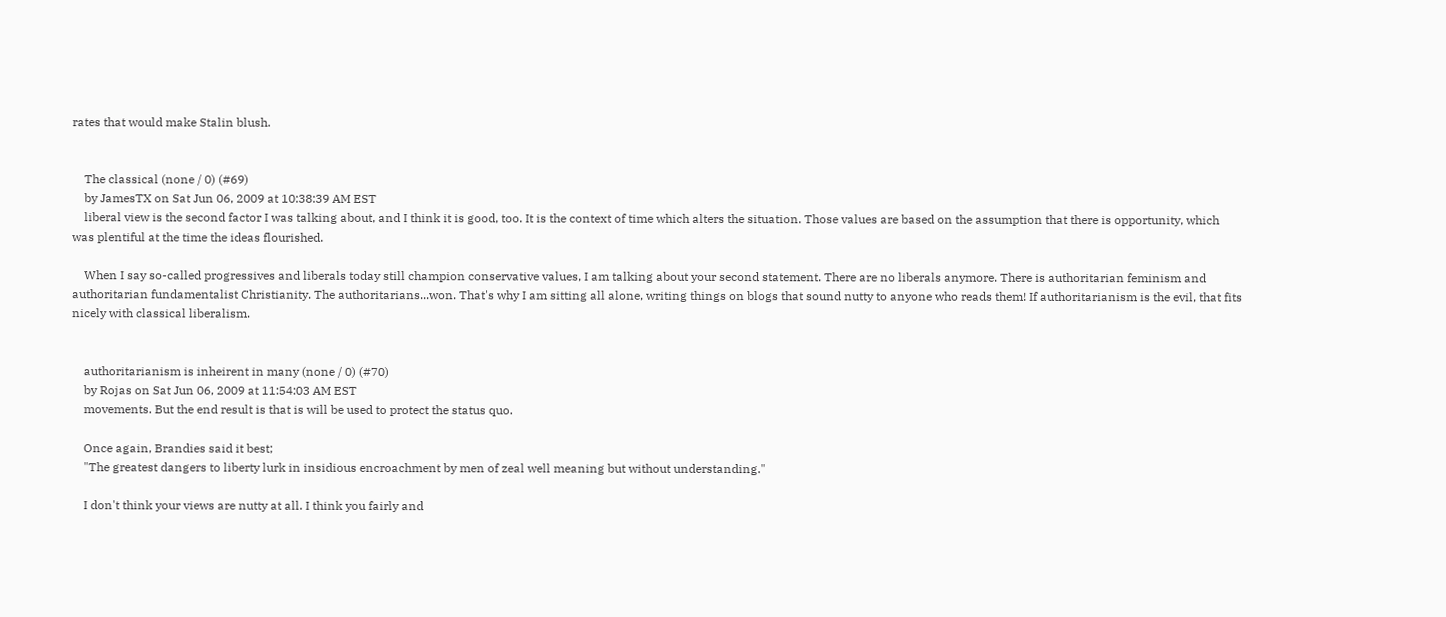rates that would make Stalin blush.


    The classical (none / 0) (#69)
    by JamesTX on Sat Jun 06, 2009 at 10:38:39 AM EST
    liberal view is the second factor I was talking about, and I think it is good, too. It is the context of time which alters the situation. Those values are based on the assumption that there is opportunity, which was plentiful at the time the ideas flourished.

    When I say so-called progressives and liberals today still champion conservative values, I am talking about your second statement. There are no liberals anymore. There is authoritarian feminism and authoritarian fundamentalist Christianity. The authoritarians...won. That's why I am sitting all alone, writing things on blogs that sound nutty to anyone who reads them! If authoritarianism is the evil, that fits nicely with classical liberalism.


    authoritarianism is inheirent in many (none / 0) (#70)
    by Rojas on Sat Jun 06, 2009 at 11:54:03 AM EST
    movements. But the end result is that is will be used to protect the status quo.

    Once again, Brandies said it best;
    "The greatest dangers to liberty lurk in insidious encroachment by men of zeal well meaning but without understanding."

    I don't think your views are nutty at all. I think you fairly and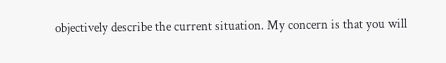objectively describe the current situation. My concern is that you will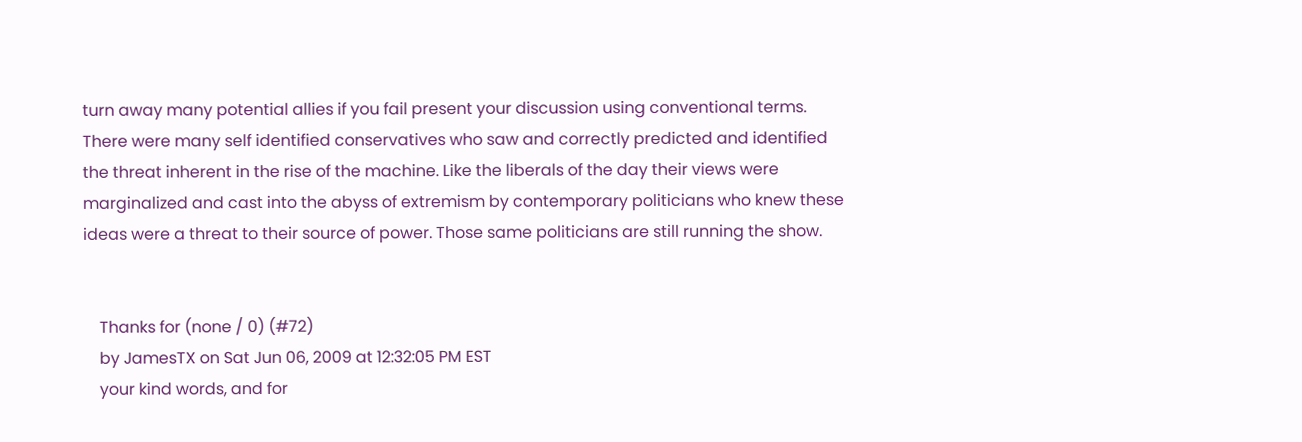turn away many potential allies if you fail present your discussion using conventional terms. There were many self identified conservatives who saw and correctly predicted and identified the threat inherent in the rise of the machine. Like the liberals of the day their views were marginalized and cast into the abyss of extremism by contemporary politicians who knew these ideas were a threat to their source of power. Those same politicians are still running the show.


    Thanks for (none / 0) (#72)
    by JamesTX on Sat Jun 06, 2009 at 12:32:05 PM EST
    your kind words, and for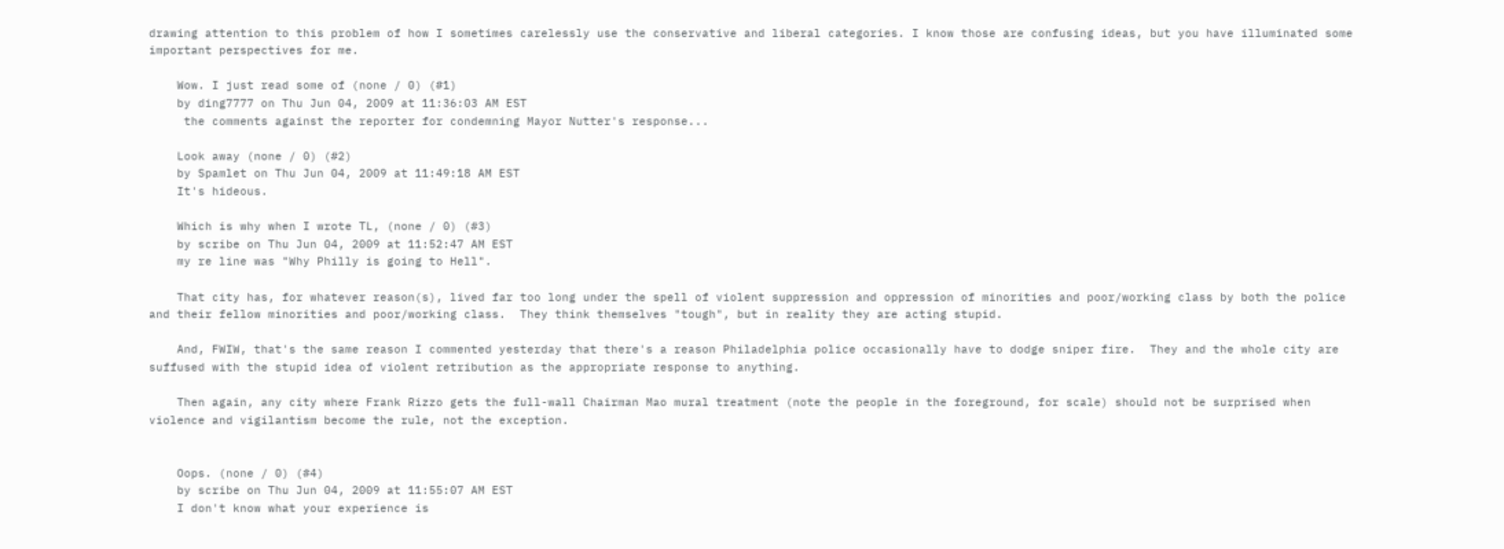drawing attention to this problem of how I sometimes carelessly use the conservative and liberal categories. I know those are confusing ideas, but you have illuminated some important perspectives for me.

    Wow. I just read some of (none / 0) (#1)
    by ding7777 on Thu Jun 04, 2009 at 11:36:03 AM EST
     the comments against the reporter for condemning Mayor Nutter's response...

    Look away (none / 0) (#2)
    by Spamlet on Thu Jun 04, 2009 at 11:49:18 AM EST
    It's hideous.

    Which is why when I wrote TL, (none / 0) (#3)
    by scribe on Thu Jun 04, 2009 at 11:52:47 AM EST
    my re line was "Why Philly is going to Hell".

    That city has, for whatever reason(s), lived far too long under the spell of violent suppression and oppression of minorities and poor/working class by both the police and their fellow minorities and poor/working class.  They think themselves "tough", but in reality they are acting stupid.

    And, FWIW, that's the same reason I commented yesterday that there's a reason Philadelphia police occasionally have to dodge sniper fire.  They and the whole city are suffused with the stupid idea of violent retribution as the appropriate response to anything.

    Then again, any city where Frank Rizzo gets the full-wall Chairman Mao mural treatment (note the people in the foreground, for scale) should not be surprised when violence and vigilantism become the rule, not the exception.


    Oops. (none / 0) (#4)
    by scribe on Thu Jun 04, 2009 at 11:55:07 AM EST
    I don't know what your experience is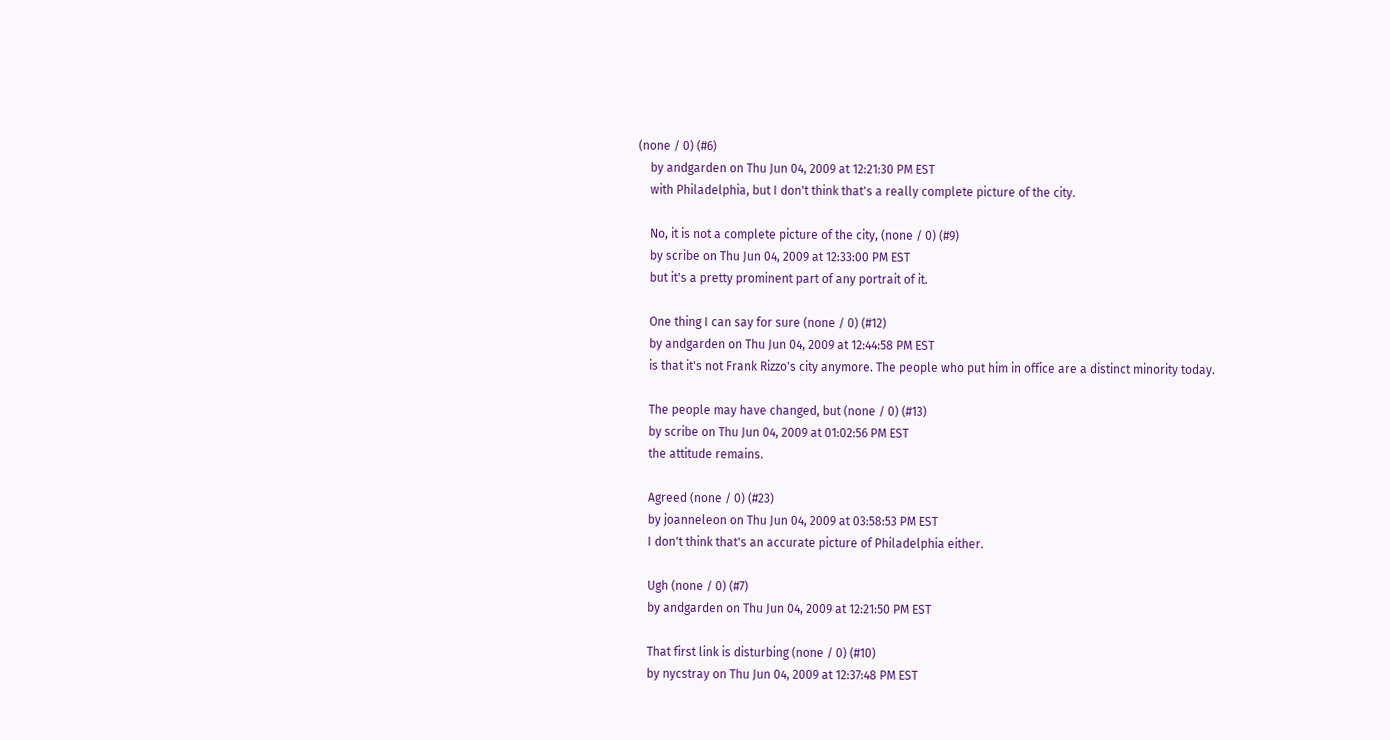(none / 0) (#6)
    by andgarden on Thu Jun 04, 2009 at 12:21:30 PM EST
    with Philadelphia, but I don't think that's a really complete picture of the city.

    No, it is not a complete picture of the city, (none / 0) (#9)
    by scribe on Thu Jun 04, 2009 at 12:33:00 PM EST
    but it's a pretty prominent part of any portrait of it.

    One thing I can say for sure (none / 0) (#12)
    by andgarden on Thu Jun 04, 2009 at 12:44:58 PM EST
    is that it's not Frank Rizzo's city anymore. The people who put him in office are a distinct minority today.

    The people may have changed, but (none / 0) (#13)
    by scribe on Thu Jun 04, 2009 at 01:02:56 PM EST
    the attitude remains.

    Agreed (none / 0) (#23)
    by joanneleon on Thu Jun 04, 2009 at 03:58:53 PM EST
    I don't think that's an accurate picture of Philadelphia either.

    Ugh (none / 0) (#7)
    by andgarden on Thu Jun 04, 2009 at 12:21:50 PM EST

    That first link is disturbing (none / 0) (#10)
    by nycstray on Thu Jun 04, 2009 at 12:37:48 PM EST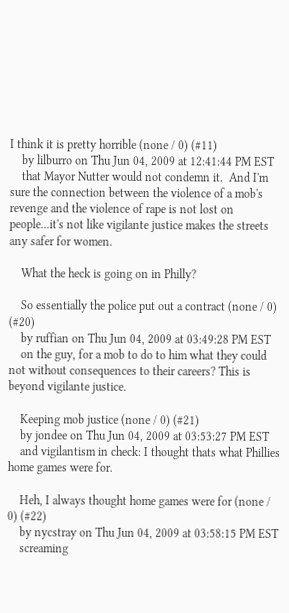I think it is pretty horrible (none / 0) (#11)
    by lilburro on Thu Jun 04, 2009 at 12:41:44 PM EST
    that Mayor Nutter would not condemn it.  And I'm sure the connection between the violence of a mob's revenge and the violence of rape is not lost on people...it's not like vigilante justice makes the streets any safer for women.

    What the heck is going on in Philly?

    So essentially the police put out a contract (none / 0) (#20)
    by ruffian on Thu Jun 04, 2009 at 03:49:28 PM EST
    on the guy, for a mob to do to him what they could not without consequences to their careers? This is beyond vigilante justice.

    Keeping mob justice (none / 0) (#21)
    by jondee on Thu Jun 04, 2009 at 03:53:27 PM EST
    and vigilantism in check: I thought thats what Phillies home games were for.

    Heh, I always thought home games were for (none / 0) (#22)
    by nycstray on Thu Jun 04, 2009 at 03:58:15 PM EST
    screaming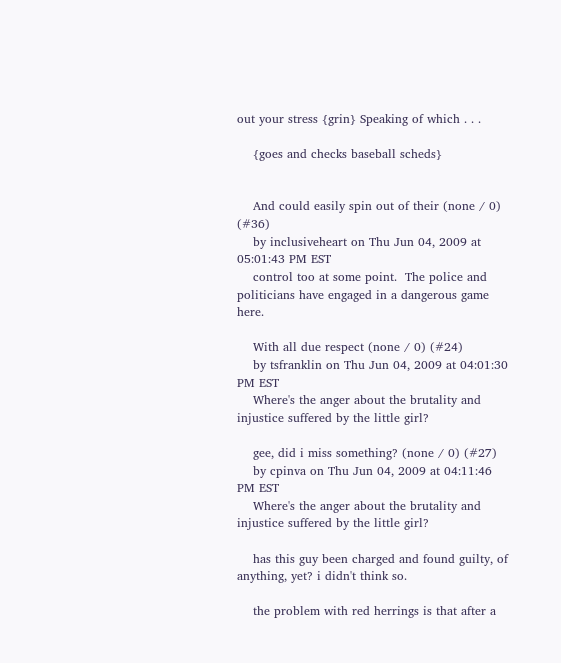out your stress {grin} Speaking of which . . .

    {goes and checks baseball scheds}


    And could easily spin out of their (none / 0) (#36)
    by inclusiveheart on Thu Jun 04, 2009 at 05:01:43 PM EST
    control too at some point.  The police and politicians have engaged in a dangerous game here.

    With all due respect (none / 0) (#24)
    by tsfranklin on Thu Jun 04, 2009 at 04:01:30 PM EST
    Where's the anger about the brutality and injustice suffered by the little girl?

    gee, did i miss something? (none / 0) (#27)
    by cpinva on Thu Jun 04, 2009 at 04:11:46 PM EST
    Where's the anger about the brutality and injustice suffered by the little girl?

    has this guy been charged and found guilty, of anything, yet? i didn't think so.

    the problem with red herrings is that after a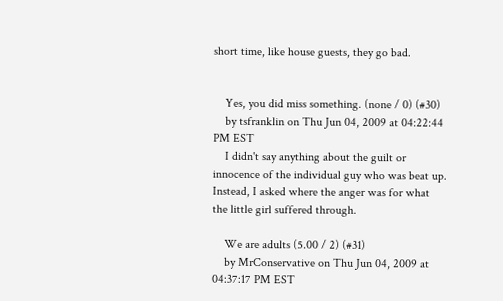short time, like house guests, they go bad.


    Yes, you did miss something. (none / 0) (#30)
    by tsfranklin on Thu Jun 04, 2009 at 04:22:44 PM EST
    I didn't say anything about the guilt or innocence of the individual guy who was beat up. Instead, I asked where the anger was for what the little girl suffered through.

    We are adults (5.00 / 2) (#31)
    by MrConservative on Thu Jun 04, 2009 at 04:37:17 PM EST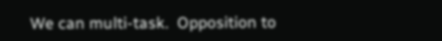We can multi-task.  Opposition to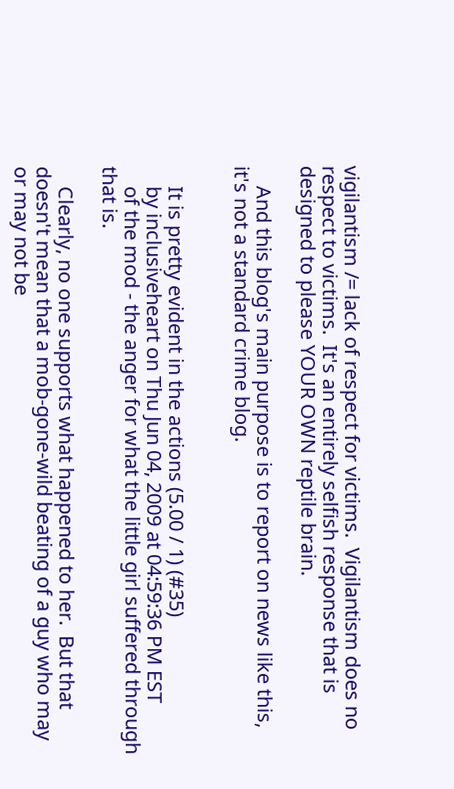vigilantism /= lack of respect for victims.  Vigilantism does no respect to victims.  It's an entirely selfish response that is designed to please YOUR OWN reptile brain.

    And this blog's main purpose is to report on news like this, it's not a standard crime blog.


    It is pretty evident in the actions (5.00 / 1) (#35)
    by inclusiveheart on Thu Jun 04, 2009 at 04:59:36 PM EST
    of the mod - the anger for what the little girl suffered through that is.

    Clearly, no one supports what happened to her.  But that doesn't mean that a mob-gone-wild beating of a guy who may or may not be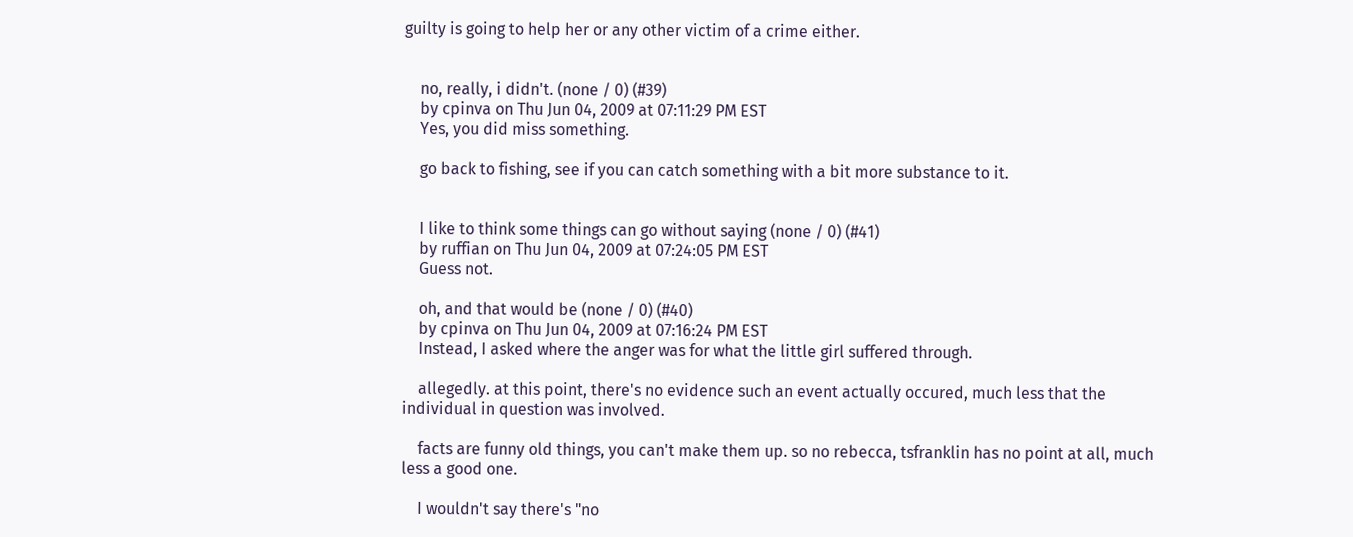guilty is going to help her or any other victim of a crime either.


    no, really, i didn't. (none / 0) (#39)
    by cpinva on Thu Jun 04, 2009 at 07:11:29 PM EST
    Yes, you did miss something.

    go back to fishing, see if you can catch something with a bit more substance to it.


    I like to think some things can go without saying (none / 0) (#41)
    by ruffian on Thu Jun 04, 2009 at 07:24:05 PM EST
    Guess not.

    oh, and that would be (none / 0) (#40)
    by cpinva on Thu Jun 04, 2009 at 07:16:24 PM EST
    Instead, I asked where the anger was for what the little girl suffered through.

    allegedly. at this point, there's no evidence such an event actually occured, much less that the individual in question was involved.

    facts are funny old things, you can't make them up. so no rebecca, tsfranklin has no point at all, much less a good one.

    I wouldn't say there's "no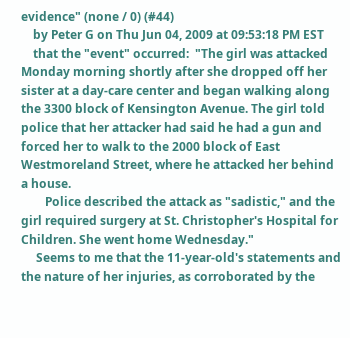evidence" (none / 0) (#44)
    by Peter G on Thu Jun 04, 2009 at 09:53:18 PM EST
    that the "event" occurred:  "The girl was attacked Monday morning shortly after she dropped off her sister at a day-care center and began walking along the 3300 block of Kensington Avenue. The girl told police that her attacker had said he had a gun and forced her to walk to the 2000 block of East Westmoreland Street, where he attacked her behind a house.
        Police described the attack as "sadistic," and the girl required surgery at St. Christopher's Hospital for Children. She went home Wednesday."
     Seems to me that the 11-year-old's statements and the nature of her injuries, as corroborated by the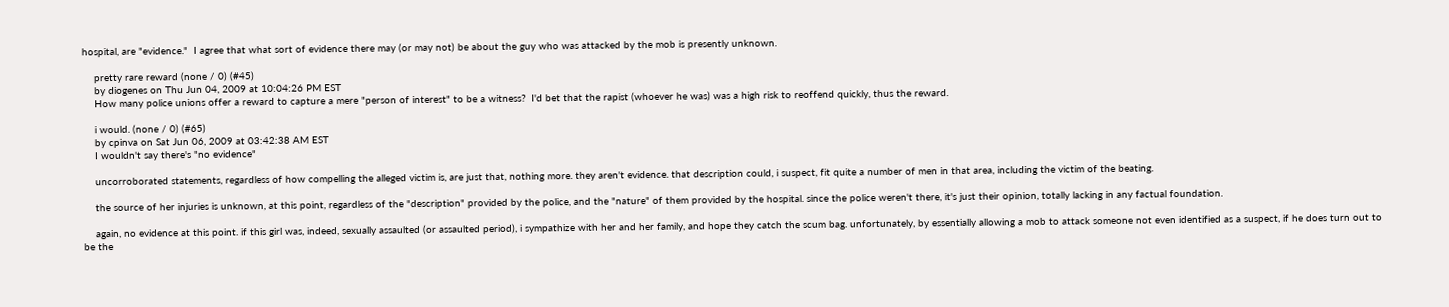hospital, are "evidence."  I agree that what sort of evidence there may (or may not) be about the guy who was attacked by the mob is presently unknown.

    pretty rare reward (none / 0) (#45)
    by diogenes on Thu Jun 04, 2009 at 10:04:26 PM EST
    How many police unions offer a reward to capture a mere "person of interest" to be a witness?  I'd bet that the rapist (whoever he was) was a high risk to reoffend quickly, thus the reward.

    i would. (none / 0) (#65)
    by cpinva on Sat Jun 06, 2009 at 03:42:38 AM EST
    I wouldn't say there's "no evidence"

    uncorroborated statements, regardless of how compelling the alleged victim is, are just that, nothing more. they aren't evidence. that description could, i suspect, fit quite a number of men in that area, including the victim of the beating.

    the source of her injuries is unknown, at this point, regardless of the "description" provided by the police, and the "nature" of them provided by the hospital. since the police weren't there, it's just their opinion, totally lacking in any factual foundation.

    again, no evidence at this point. if this girl was, indeed, sexually assaulted (or assaulted period), i sympathize with her and her family, and hope they catch the scum bag. unfortunately, by essentially allowing a mob to attack someone not even identified as a suspect, if he does turn out to be the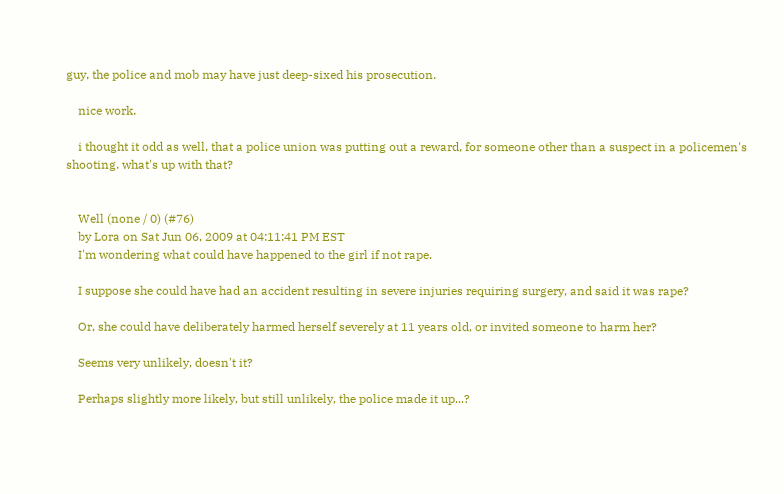guy, the police and mob may have just deep-sixed his prosecution.

    nice work.

    i thought it odd as well, that a police union was putting out a reward, for someone other than a suspect in a policemen's shooting. what's up with that?


    Well (none / 0) (#76)
    by Lora on Sat Jun 06, 2009 at 04:11:41 PM EST
    I'm wondering what could have happened to the girl if not rape.

    I suppose she could have had an accident resulting in severe injuries requiring surgery, and said it was rape?

    Or, she could have deliberately harmed herself severely at 11 years old, or invited someone to harm her?

    Seems very unlikely, doesn't it?

    Perhaps slightly more likely, but still unlikely, the police made it up...?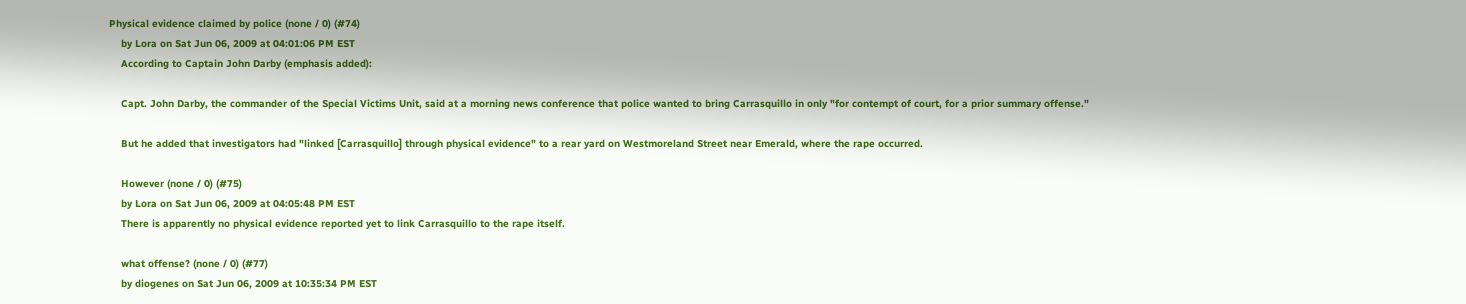Physical evidence claimed by police (none / 0) (#74)
    by Lora on Sat Jun 06, 2009 at 04:01:06 PM EST
    According to Captain John Darby (emphasis added):

    Capt. John Darby, the commander of the Special Victims Unit, said at a morning news conference that police wanted to bring Carrasquillo in only "for contempt of court, for a prior summary offense."

    But he added that investigators had "linked [Carrasquillo] through physical evidence" to a rear yard on Westmoreland Street near Emerald, where the rape occurred.

    However (none / 0) (#75)
    by Lora on Sat Jun 06, 2009 at 04:05:48 PM EST
    There is apparently no physical evidence reported yet to link Carrasquillo to the rape itself.

    what offense? (none / 0) (#77)
    by diogenes on Sat Jun 06, 2009 at 10:35:34 PM EST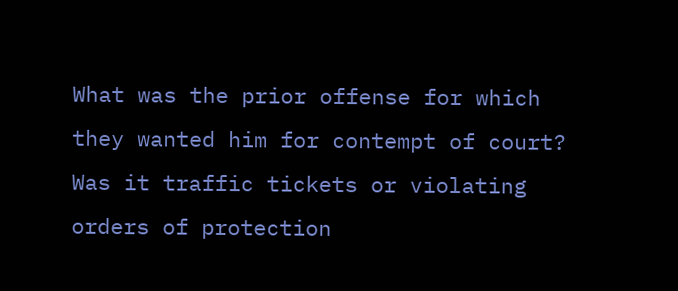What was the prior offense for which they wanted him for contempt of court?  Was it traffic tickets or violating orders of protection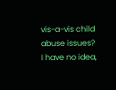vis-a-vis child abuse issues?  I have no idea,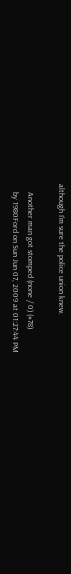although I'm sure the police union knew.

    Another man got stomped (none / 0) (#78)
    by 1980Ford on Sun Jun 07, 2009 at 01:27:44 PM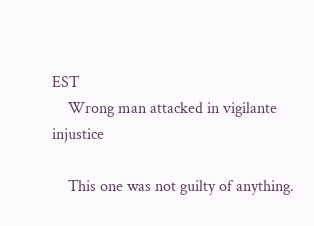EST
    Wrong man attacked in vigilante injustice

    This one was not guilty of anything.